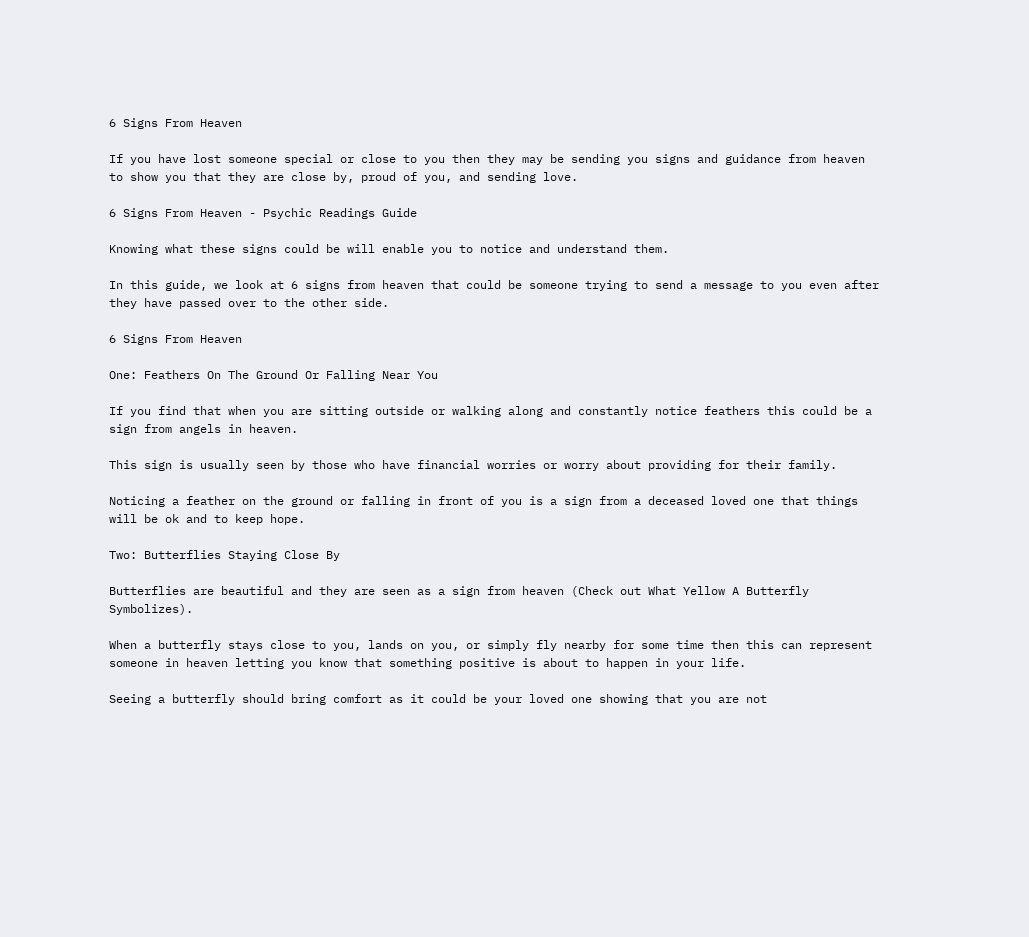6 Signs From Heaven

If you have lost someone special or close to you then they may be sending you signs and guidance from heaven to show you that they are close by, proud of you, and sending love.

6 Signs From Heaven - Psychic Readings Guide

Knowing what these signs could be will enable you to notice and understand them.

In this guide, we look at 6 signs from heaven that could be someone trying to send a message to you even after they have passed over to the other side.

6 Signs From Heaven

One: Feathers On The Ground Or Falling Near You

If you find that when you are sitting outside or walking along and constantly notice feathers this could be a sign from angels in heaven.

This sign is usually seen by those who have financial worries or worry about providing for their family.

Noticing a feather on the ground or falling in front of you is a sign from a deceased loved one that things will be ok and to keep hope.

Two: Butterflies Staying Close By

Butterflies are beautiful and they are seen as a sign from heaven (Check out What Yellow A Butterfly Symbolizes).

When a butterfly stays close to you, lands on you, or simply fly nearby for some time then this can represent someone in heaven letting you know that something positive is about to happen in your life.

Seeing a butterfly should bring comfort as it could be your loved one showing that you are not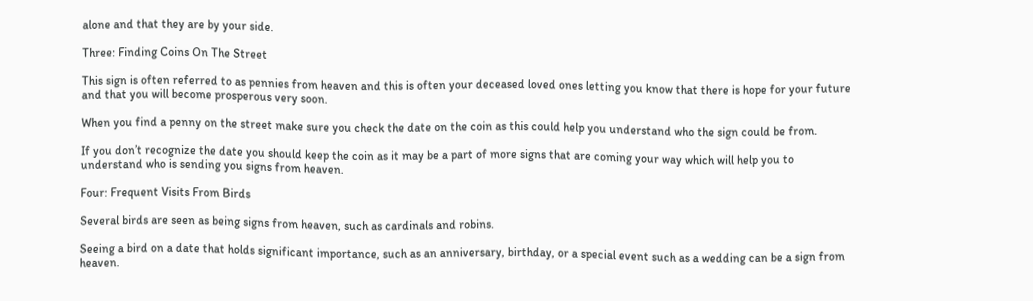alone and that they are by your side.

Three: Finding Coins On The Street

This sign is often referred to as pennies from heaven and this is often your deceased loved ones letting you know that there is hope for your future and that you will become prosperous very soon.

When you find a penny on the street make sure you check the date on the coin as this could help you understand who the sign could be from.

If you don’t recognize the date you should keep the coin as it may be a part of more signs that are coming your way which will help you to understand who is sending you signs from heaven.

Four: Frequent Visits From Birds

Several birds are seen as being signs from heaven, such as cardinals and robins.

Seeing a bird on a date that holds significant importance, such as an anniversary, birthday, or a special event such as a wedding can be a sign from heaven.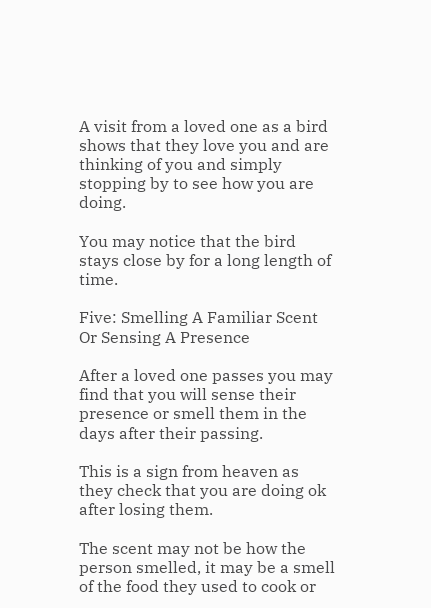A visit from a loved one as a bird shows that they love you and are thinking of you and simply stopping by to see how you are doing.

You may notice that the bird stays close by for a long length of time.

Five: Smelling A Familiar Scent Or Sensing A Presence

After a loved one passes you may find that you will sense their presence or smell them in the days after their passing.

This is a sign from heaven as they check that you are doing ok after losing them.

The scent may not be how the person smelled, it may be a smell of the food they used to cook or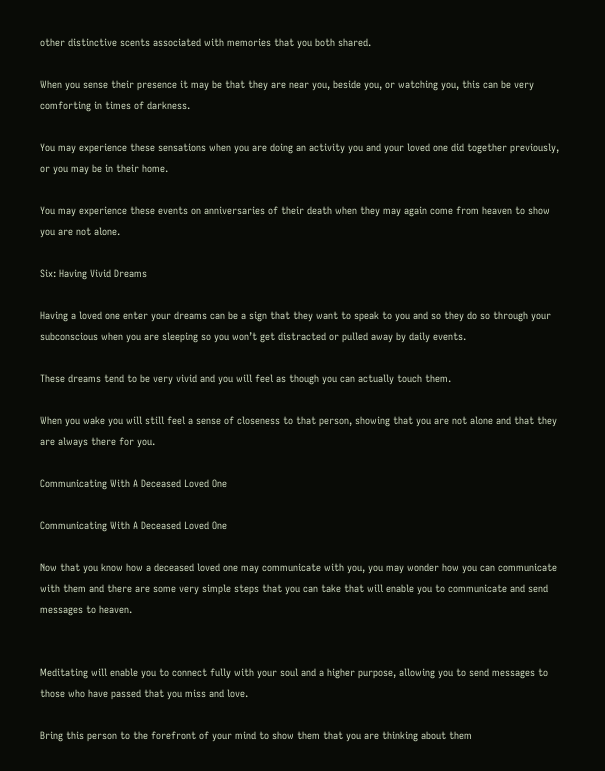other distinctive scents associated with memories that you both shared.

When you sense their presence it may be that they are near you, beside you, or watching you, this can be very comforting in times of darkness.

You may experience these sensations when you are doing an activity you and your loved one did together previously, or you may be in their home.

You may experience these events on anniversaries of their death when they may again come from heaven to show you are not alone.

Six: Having Vivid Dreams

Having a loved one enter your dreams can be a sign that they want to speak to you and so they do so through your subconscious when you are sleeping so you won’t get distracted or pulled away by daily events.

These dreams tend to be very vivid and you will feel as though you can actually touch them.

When you wake you will still feel a sense of closeness to that person, showing that you are not alone and that they are always there for you.

Communicating With A Deceased Loved One

Communicating With A Deceased Loved One

Now that you know how a deceased loved one may communicate with you, you may wonder how you can communicate with them and there are some very simple steps that you can take that will enable you to communicate and send messages to heaven.


Meditating will enable you to connect fully with your soul and a higher purpose, allowing you to send messages to those who have passed that you miss and love.

Bring this person to the forefront of your mind to show them that you are thinking about them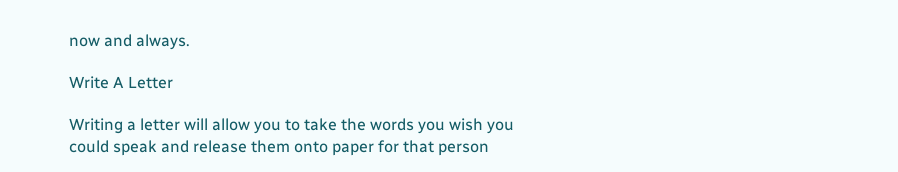now and always.

Write A Letter

Writing a letter will allow you to take the words you wish you could speak and release them onto paper for that person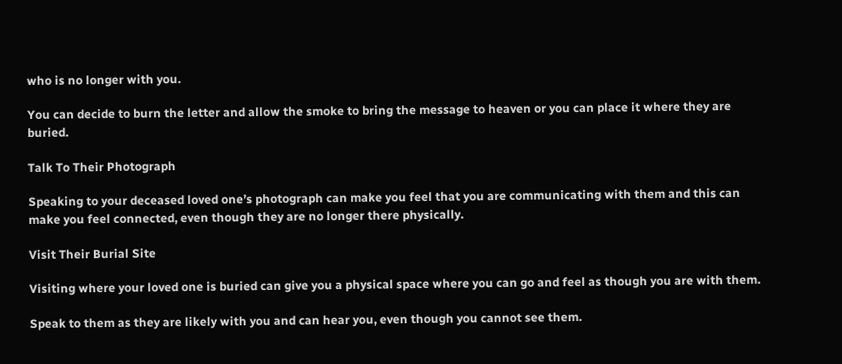who is no longer with you.

You can decide to burn the letter and allow the smoke to bring the message to heaven or you can place it where they are buried.

Talk To Their Photograph

Speaking to your deceased loved one’s photograph can make you feel that you are communicating with them and this can make you feel connected, even though they are no longer there physically.

Visit Their Burial Site

Visiting where your loved one is buried can give you a physical space where you can go and feel as though you are with them.

Speak to them as they are likely with you and can hear you, even though you cannot see them.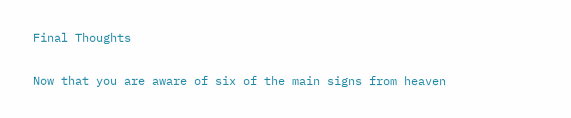Final Thoughts

Now that you are aware of six of the main signs from heaven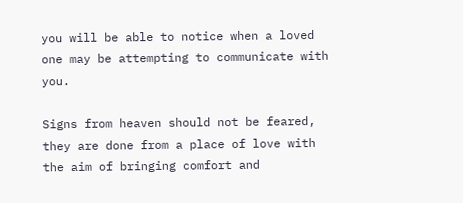you will be able to notice when a loved one may be attempting to communicate with you.

Signs from heaven should not be feared, they are done from a place of love with the aim of bringing comfort and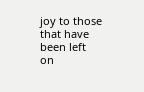joy to those that have been left on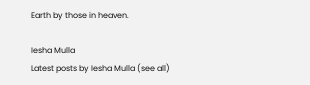Earth by those in heaven.

Iesha Mulla
Latest posts by Iesha Mulla (see all)